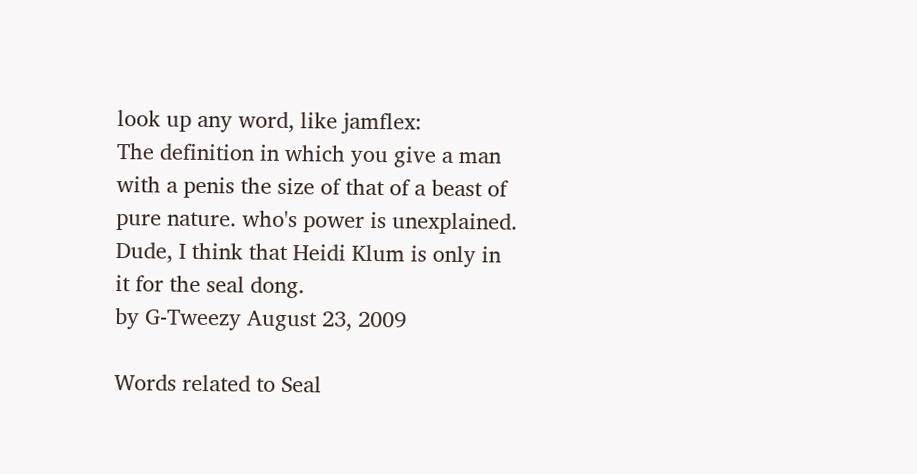look up any word, like jamflex:
The definition in which you give a man with a penis the size of that of a beast of pure nature. who's power is unexplained.
Dude, I think that Heidi Klum is only in it for the seal dong.
by G-Tweezy August 23, 2009

Words related to Seal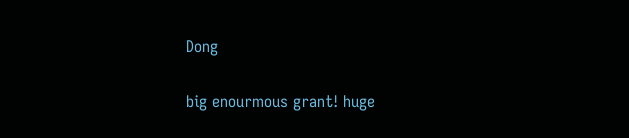Dong

big enourmous grant! huge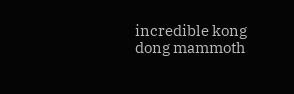incredible kong dong mammoth